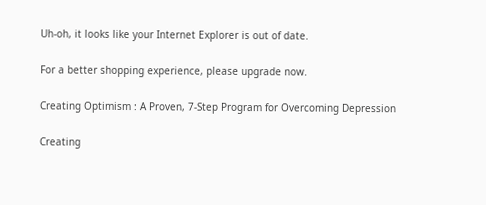Uh-oh, it looks like your Internet Explorer is out of date.

For a better shopping experience, please upgrade now.

Creating Optimism : A Proven, 7-Step Program for Overcoming Depression

Creating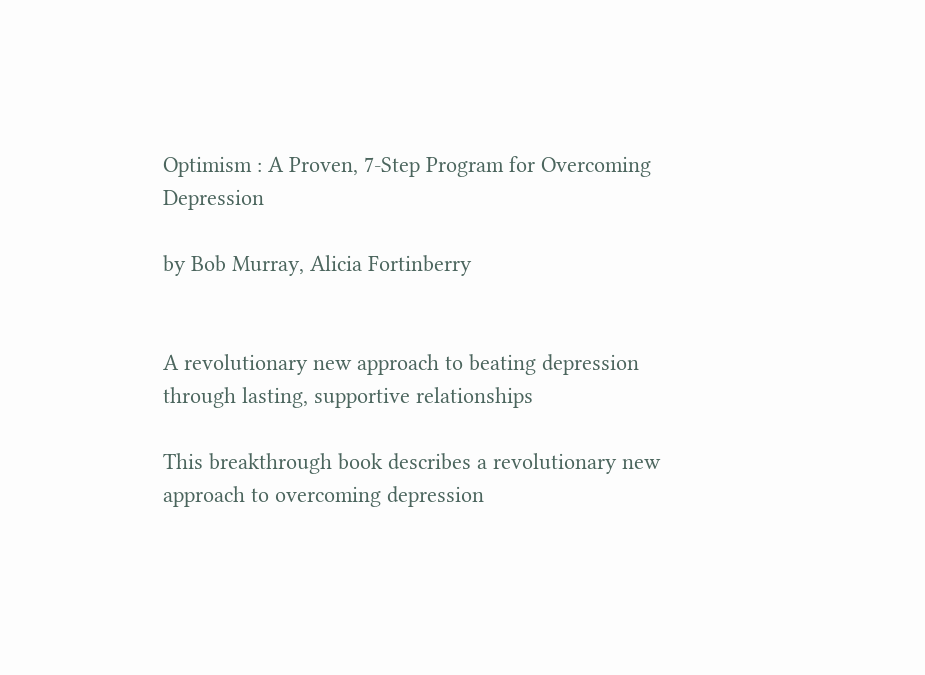Optimism : A Proven, 7-Step Program for Overcoming Depression

by Bob Murray, Alicia Fortinberry


A revolutionary new approach to beating depression through lasting, supportive relationships

This breakthrough book describes a revolutionary new approach to overcoming depression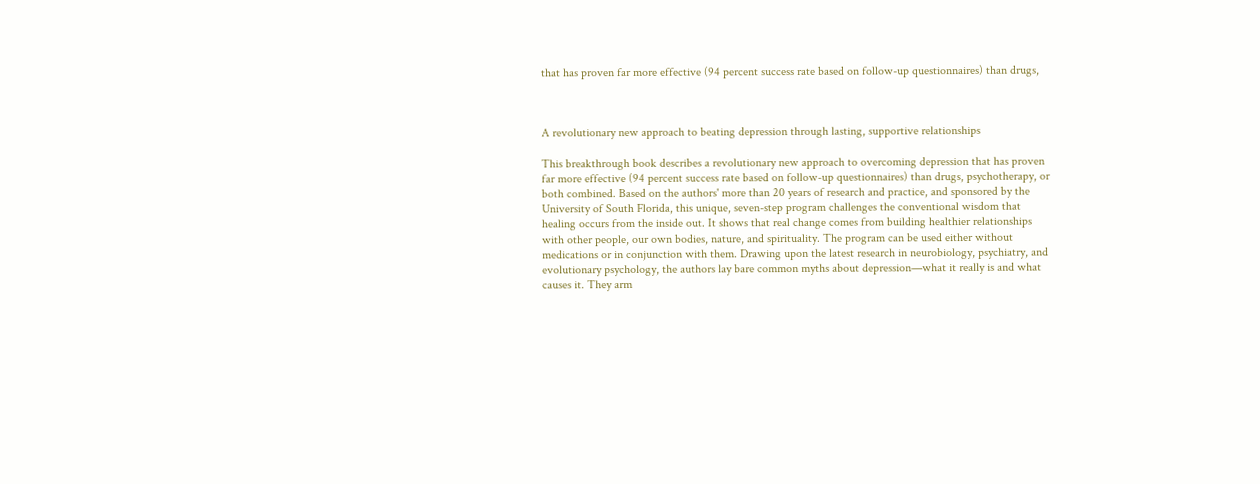that has proven far more effective (94 percent success rate based on follow-up questionnaires) than drugs,



A revolutionary new approach to beating depression through lasting, supportive relationships

This breakthrough book describes a revolutionary new approach to overcoming depression that has proven far more effective (94 percent success rate based on follow-up questionnaires) than drugs, psychotherapy, or both combined. Based on the authors' more than 20 years of research and practice, and sponsored by the University of South Florida, this unique, seven-step program challenges the conventional wisdom that healing occurs from the inside out. It shows that real change comes from building healthier relationships with other people, our own bodies, nature, and spirituality. The program can be used either without medications or in conjunction with them. Drawing upon the latest research in neurobiology, psychiatry, and evolutionary psychology, the authors lay bare common myths about depression—what it really is and what causes it. They arm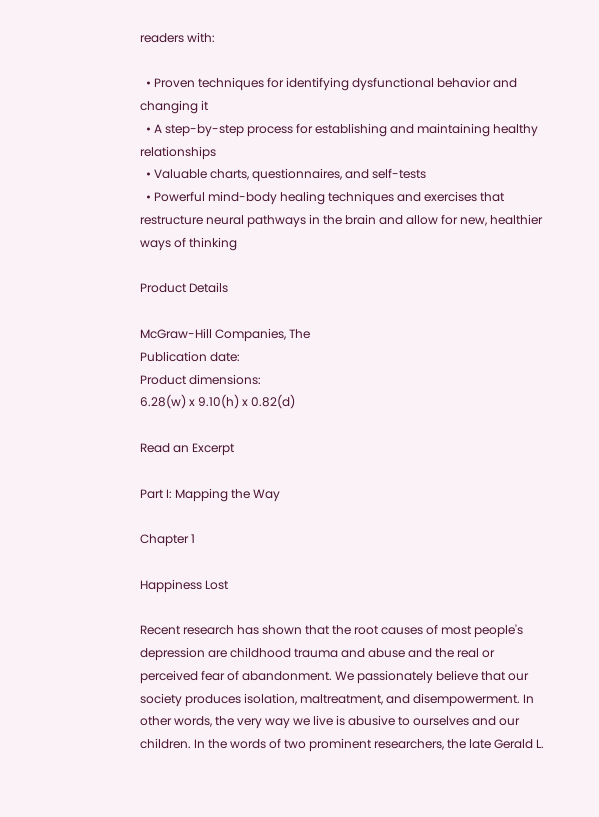readers with:

  • Proven techniques for identifying dysfunctional behavior and changing it
  • A step-by-step process for establishing and maintaining healthy relationships
  • Valuable charts, questionnaires, and self-tests
  • Powerful mind-body healing techniques and exercises that restructure neural pathways in the brain and allow for new, healthier ways of thinking

Product Details

McGraw-Hill Companies, The
Publication date:
Product dimensions:
6.28(w) x 9.10(h) x 0.82(d)

Read an Excerpt

Part I: Mapping the Way

Chapter 1

Happiness Lost

Recent research has shown that the root causes of most people's depression are childhood trauma and abuse and the real or perceived fear of abandonment. We passionately believe that our society produces isolation, maltreatment, and disempowerment. In other words, the very way we live is abusive to ourselves and our children. In the words of two prominent researchers, the late Gerald L.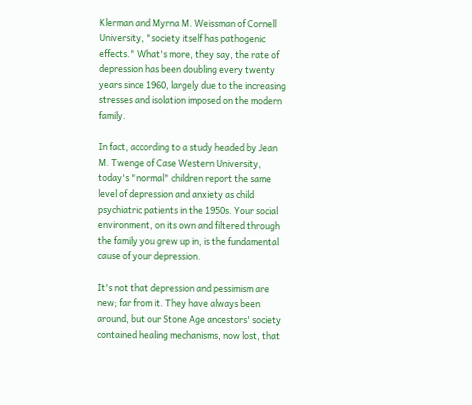Klerman and Myrna M. Weissman of Cornell University, "society itself has pathogenic effects." What's more, they say, the rate of depression has been doubling every twenty years since 1960, largely due to the increasing stresses and isolation imposed on the modern family.

In fact, according to a study headed by Jean M. Twenge of Case Western University, today's "normal" children report the same level of depression and anxiety as child psychiatric patients in the 1950s. Your social environment, on its own and filtered through the family you grew up in, is the fundamental cause of your depression.

It's not that depression and pessimism are new; far from it. They have always been around, but our Stone Age ancestors' society contained healing mechanisms, now lost, that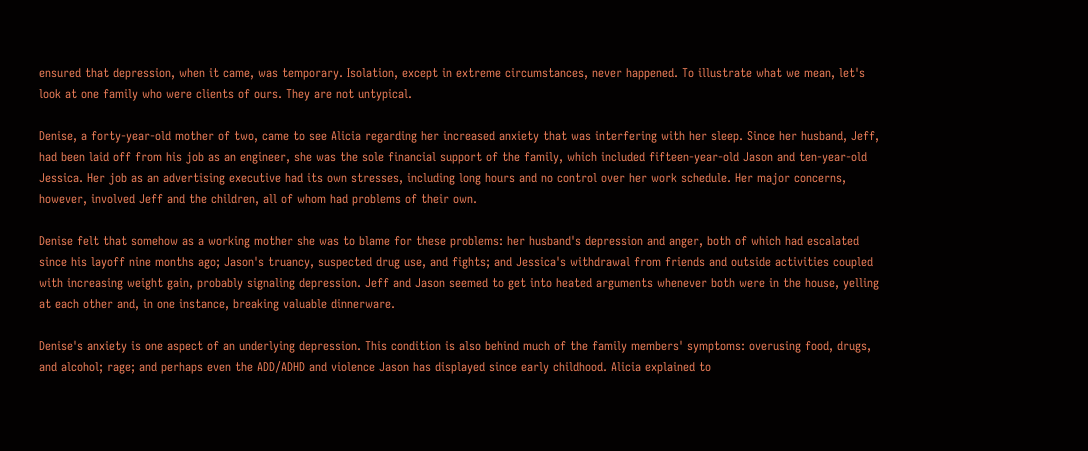ensured that depression, when it came, was temporary. Isolation, except in extreme circumstances, never happened. To illustrate what we mean, let's look at one family who were clients of ours. They are not untypical.

Denise, a forty-year-old mother of two, came to see Alicia regarding her increased anxiety that was interfering with her sleep. Since her husband, Jeff, had been laid off from his job as an engineer, she was the sole financial support of the family, which included fifteen-year-old Jason and ten-year-old Jessica. Her job as an advertising executive had its own stresses, including long hours and no control over her work schedule. Her major concerns, however, involved Jeff and the children, all of whom had problems of their own.

Denise felt that somehow as a working mother she was to blame for these problems: her husband's depression and anger, both of which had escalated since his layoff nine months ago; Jason's truancy, suspected drug use, and fights; and Jessica's withdrawal from friends and outside activities coupled with increasing weight gain, probably signaling depression. Jeff and Jason seemed to get into heated arguments whenever both were in the house, yelling at each other and, in one instance, breaking valuable dinnerware.

Denise's anxiety is one aspect of an underlying depression. This condition is also behind much of the family members' symptoms: overusing food, drugs, and alcohol; rage; and perhaps even the ADD/ADHD and violence Jason has displayed since early childhood. Alicia explained to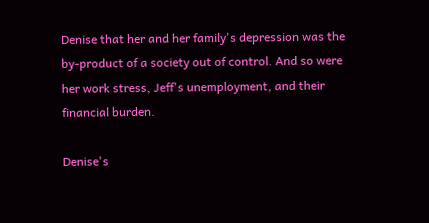Denise that her and her family's depression was the by-product of a society out of control. And so were her work stress, Jeff's unemployment, and their financial burden.

Denise's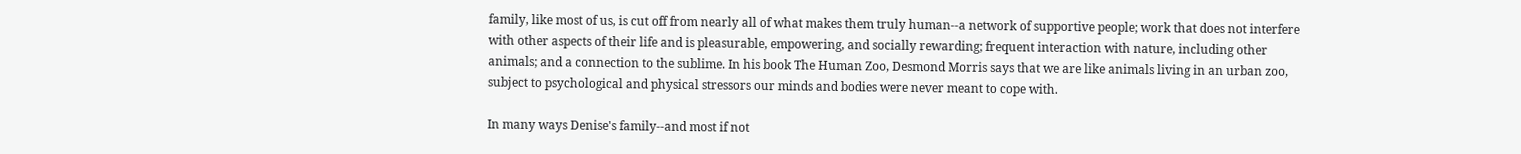family, like most of us, is cut off from nearly all of what makes them truly human--a network of supportive people; work that does not interfere with other aspects of their life and is pleasurable, empowering, and socially rewarding; frequent interaction with nature, including other animals; and a connection to the sublime. In his book The Human Zoo, Desmond Morris says that we are like animals living in an urban zoo, subject to psychological and physical stressors our minds and bodies were never meant to cope with.

In many ways Denise's family--and most if not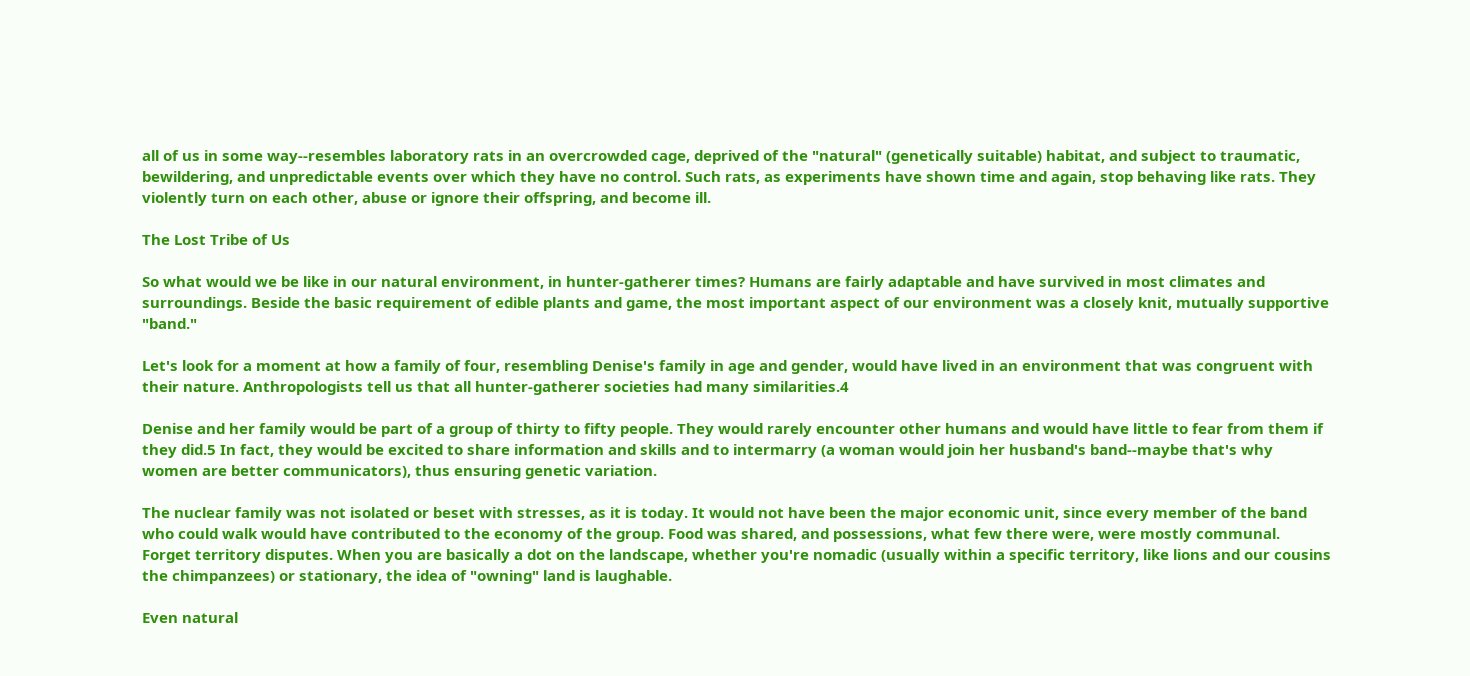all of us in some way--resembles laboratory rats in an overcrowded cage, deprived of the "natural" (genetically suitable) habitat, and subject to traumatic, bewildering, and unpredictable events over which they have no control. Such rats, as experiments have shown time and again, stop behaving like rats. They violently turn on each other, abuse or ignore their offspring, and become ill.

The Lost Tribe of Us

So what would we be like in our natural environment, in hunter-gatherer times? Humans are fairly adaptable and have survived in most climates and surroundings. Beside the basic requirement of edible plants and game, the most important aspect of our environment was a closely knit, mutually supportive "band."

Let's look for a moment at how a family of four, resembling Denise's family in age and gender, would have lived in an environment that was congruent with their nature. Anthropologists tell us that all hunter-gatherer societies had many similarities.4

Denise and her family would be part of a group of thirty to fifty people. They would rarely encounter other humans and would have little to fear from them if they did.5 In fact, they would be excited to share information and skills and to intermarry (a woman would join her husband's band--maybe that's why women are better communicators), thus ensuring genetic variation.

The nuclear family was not isolated or beset with stresses, as it is today. It would not have been the major economic unit, since every member of the band who could walk would have contributed to the economy of the group. Food was shared, and possessions, what few there were, were mostly communal. Forget territory disputes. When you are basically a dot on the landscape, whether you're nomadic (usually within a specific territory, like lions and our cousins the chimpanzees) or stationary, the idea of "owning" land is laughable.

Even natural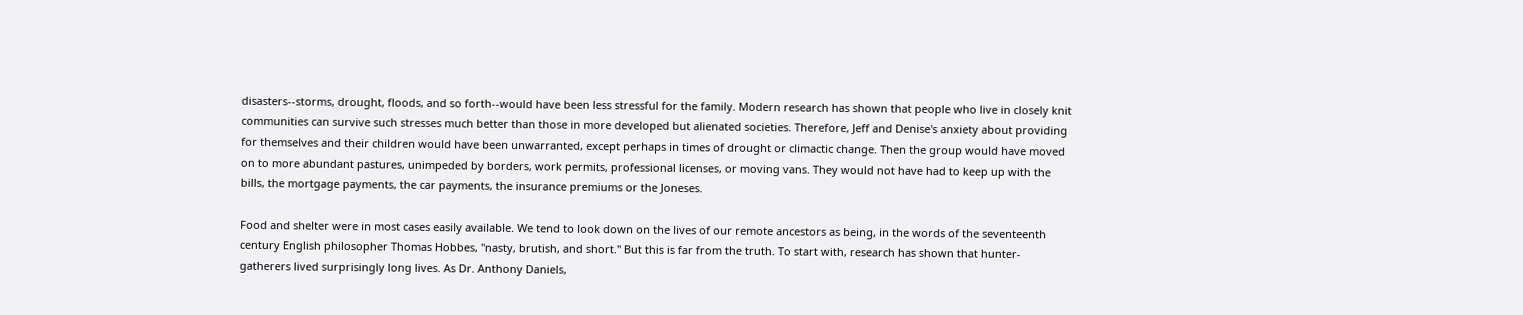disasters--storms, drought, floods, and so forth--would have been less stressful for the family. Modern research has shown that people who live in closely knit communities can survive such stresses much better than those in more developed but alienated societies. Therefore, Jeff and Denise's anxiety about providing for themselves and their children would have been unwarranted, except perhaps in times of drought or climactic change. Then the group would have moved on to more abundant pastures, unimpeded by borders, work permits, professional licenses, or moving vans. They would not have had to keep up with the bills, the mortgage payments, the car payments, the insurance premiums or the Joneses.

Food and shelter were in most cases easily available. We tend to look down on the lives of our remote ancestors as being, in the words of the seventeenth century English philosopher Thomas Hobbes, "nasty, brutish, and short." But this is far from the truth. To start with, research has shown that hunter-gatherers lived surprisingly long lives. As Dr. Anthony Daniels,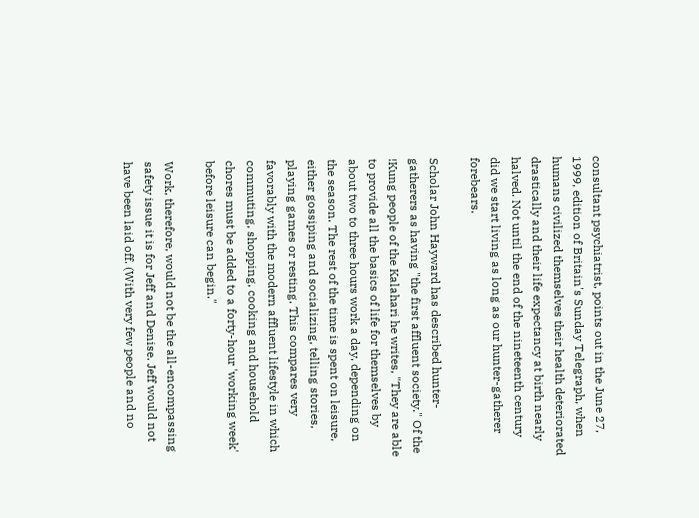consultant psychiatrist, points out in the June 27, 1999, edition of Britain's Sunday Telegraph, when humans civilized themselves their health deteriorated drastically and their life expectancy at birth nearly halved. Not until the end of the nineteenth century did we start living as long as our hunter-gatherer forebears.

Scholar John Hayward has described hunter-gatherers as having "the first affluent society." Of the !Kung people of the Kalahari he writes, "They are able to provide all the basics of life for themselves by about two to three hours work a day, depending on the season. The rest of the time is spent on leisure, either gossiping and socializing, telling stories, playing games or resting. This compares very favorably with the modern affluent lifestyle in which commuting, shopping, cooking and household chores must be added to a forty-hour 'working week' before leisure can begin."

Work, therefore, would not be the all-encompassing safety issue it is for Jeff and Denise. Jeff would not have been laid off. (With very few people and no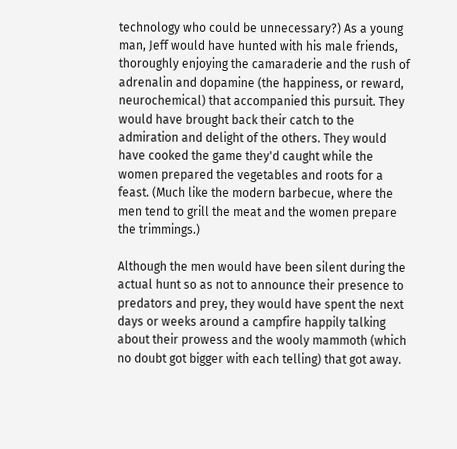technology who could be unnecessary?) As a young man, Jeff would have hunted with his male friends, thoroughly enjoying the camaraderie and the rush of adrenalin and dopamine (the happiness, or reward, neurochemical) that accompanied this pursuit. They would have brought back their catch to the admiration and delight of the others. They would have cooked the game they'd caught while the women prepared the vegetables and roots for a feast. (Much like the modern barbecue, where the men tend to grill the meat and the women prepare the trimmings.)

Although the men would have been silent during the actual hunt so as not to announce their presence to predators and prey, they would have spent the next days or weeks around a campfire happily talking about their prowess and the wooly mammoth (which no doubt got bigger with each telling) that got away.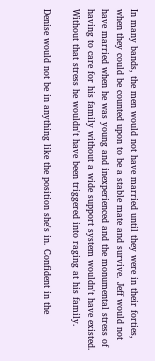In many bands, the men would not have married until they were in their forties, when they could be counted upon to be a stable mate and survive. Jeff would not have married when he was young and inexperienced and the monumental stress of having to care for his family without a wide support system wouldn't have existed. Without that stress he wouldn't have been triggered into raging at his family.

Denise would not be in anything like the position she's in. Confident in the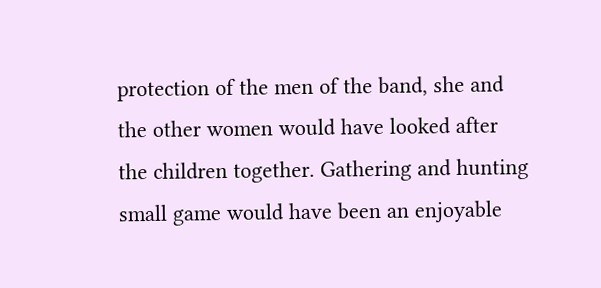protection of the men of the band, she and the other women would have looked after the children together. Gathering and hunting small game would have been an enjoyable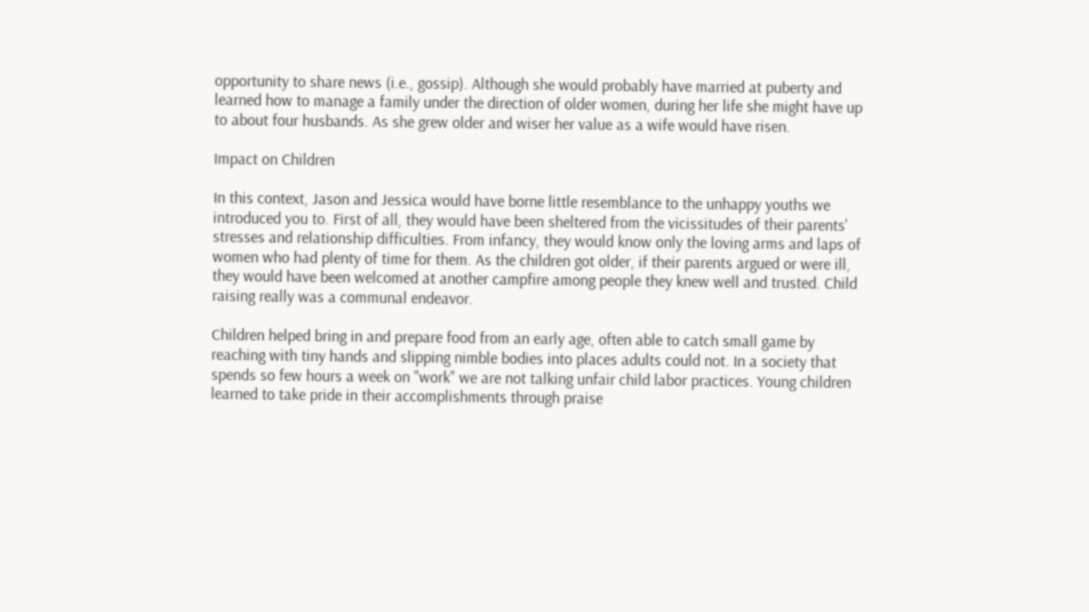opportunity to share news (i.e., gossip). Although she would probably have married at puberty and learned how to manage a family under the direction of older women, during her life she might have up to about four husbands. As she grew older and wiser her value as a wife would have risen.

Impact on Children

In this context, Jason and Jessica would have borne little resemblance to the unhappy youths we introduced you to. First of all, they would have been sheltered from the vicissitudes of their parents' stresses and relationship difficulties. From infancy, they would know only the loving arms and laps of women who had plenty of time for them. As the children got older, if their parents argued or were ill, they would have been welcomed at another campfire among people they knew well and trusted. Child raising really was a communal endeavor.

Children helped bring in and prepare food from an early age, often able to catch small game by reaching with tiny hands and slipping nimble bodies into places adults could not. In a society that spends so few hours a week on "work" we are not talking unfair child labor practices. Young children learned to take pride in their accomplishments through praise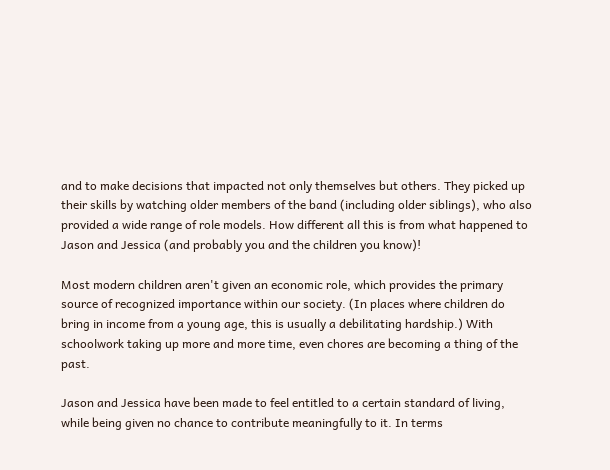and to make decisions that impacted not only themselves but others. They picked up their skills by watching older members of the band (including older siblings), who also provided a wide range of role models. How different all this is from what happened to Jason and Jessica (and probably you and the children you know)!

Most modern children aren't given an economic role, which provides the primary source of recognized importance within our society. (In places where children do bring in income from a young age, this is usually a debilitating hardship.) With schoolwork taking up more and more time, even chores are becoming a thing of the past.

Jason and Jessica have been made to feel entitled to a certain standard of living, while being given no chance to contribute meaningfully to it. In terms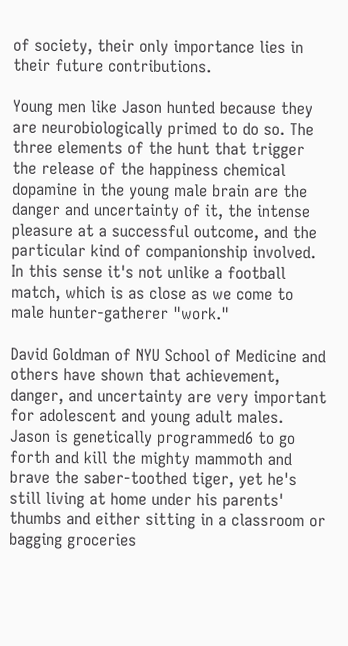of society, their only importance lies in their future contributions.

Young men like Jason hunted because they are neurobiologically primed to do so. The three elements of the hunt that trigger the release of the happiness chemical dopamine in the young male brain are the danger and uncertainty of it, the intense pleasure at a successful outcome, and the particular kind of companionship involved. In this sense it's not unlike a football match, which is as close as we come to male hunter-gatherer "work."

David Goldman of NYU School of Medicine and others have shown that achievement, danger, and uncertainty are very important for adolescent and young adult males. Jason is genetically programmed6 to go forth and kill the mighty mammoth and brave the saber-toothed tiger, yet he's still living at home under his parents' thumbs and either sitting in a classroom or bagging groceries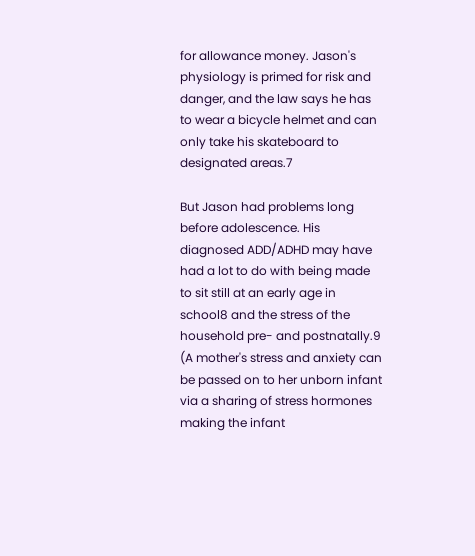for allowance money. Jason's physiology is primed for risk and danger, and the law says he has to wear a bicycle helmet and can only take his skateboard to designated areas.7

But Jason had problems long before adolescence. His diagnosed ADD/ADHD may have had a lot to do with being made to sit still at an early age in school8 and the stress of the household pre- and postnatally.9 (A mother's stress and anxiety can be passed on to her unborn infant via a sharing of stress hormones making the infant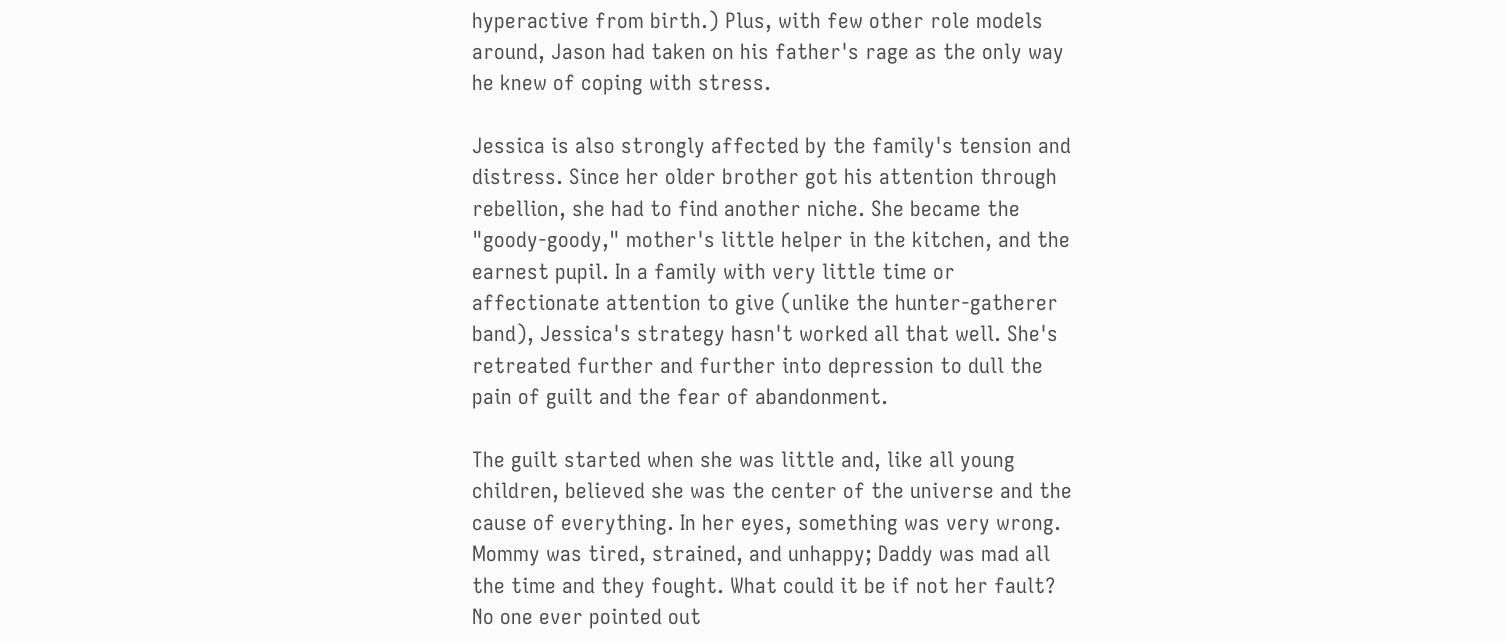hyperactive from birth.) Plus, with few other role models around, Jason had taken on his father's rage as the only way he knew of coping with stress.

Jessica is also strongly affected by the family's tension and distress. Since her older brother got his attention through rebellion, she had to find another niche. She became the "goody-goody," mother's little helper in the kitchen, and the earnest pupil. In a family with very little time or affectionate attention to give (unlike the hunter-gatherer band), Jessica's strategy hasn't worked all that well. She's retreated further and further into depression to dull the pain of guilt and the fear of abandonment.

The guilt started when she was little and, like all young children, believed she was the center of the universe and the cause of everything. In her eyes, something was very wrong. Mommy was tired, strained, and unhappy; Daddy was mad all the time and they fought. What could it be if not her fault? No one ever pointed out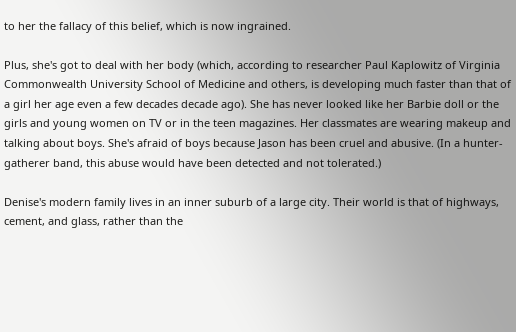to her the fallacy of this belief, which is now ingrained.

Plus, she's got to deal with her body (which, according to researcher Paul Kaplowitz of Virginia Commonwealth University School of Medicine and others, is developing much faster than that of a girl her age even a few decades decade ago). She has never looked like her Barbie doll or the girls and young women on TV or in the teen magazines. Her classmates are wearing makeup and talking about boys. She's afraid of boys because Jason has been cruel and abusive. (In a hunter-gatherer band, this abuse would have been detected and not tolerated.)

Denise's modern family lives in an inner suburb of a large city. Their world is that of highways, cement, and glass, rather than the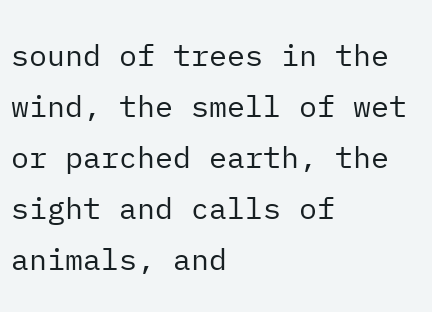sound of trees in the wind, the smell of wet or parched earth, the sight and calls of animals, and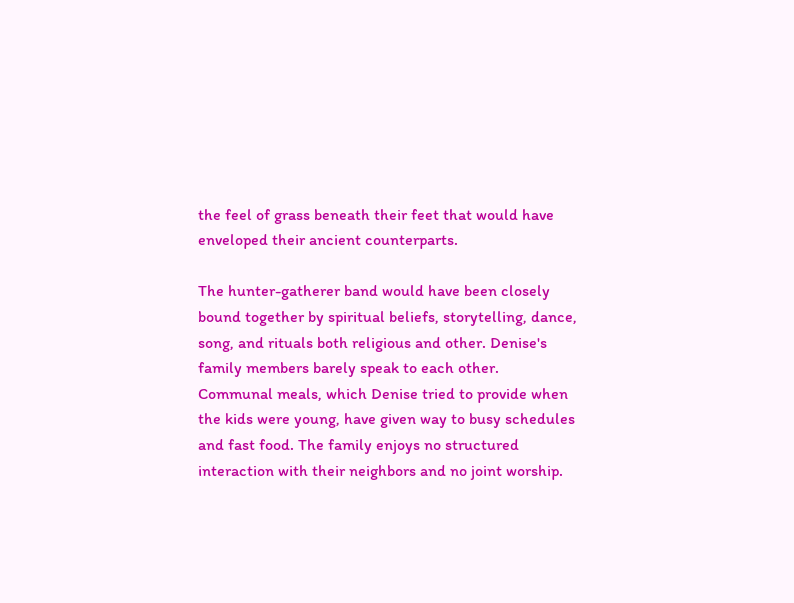the feel of grass beneath their feet that would have enveloped their ancient counterparts.

The hunter-gatherer band would have been closely bound together by spiritual beliefs, storytelling, dance, song, and rituals both religious and other. Denise's family members barely speak to each other. Communal meals, which Denise tried to provide when the kids were young, have given way to busy schedules and fast food. The family enjoys no structured interaction with their neighbors and no joint worship.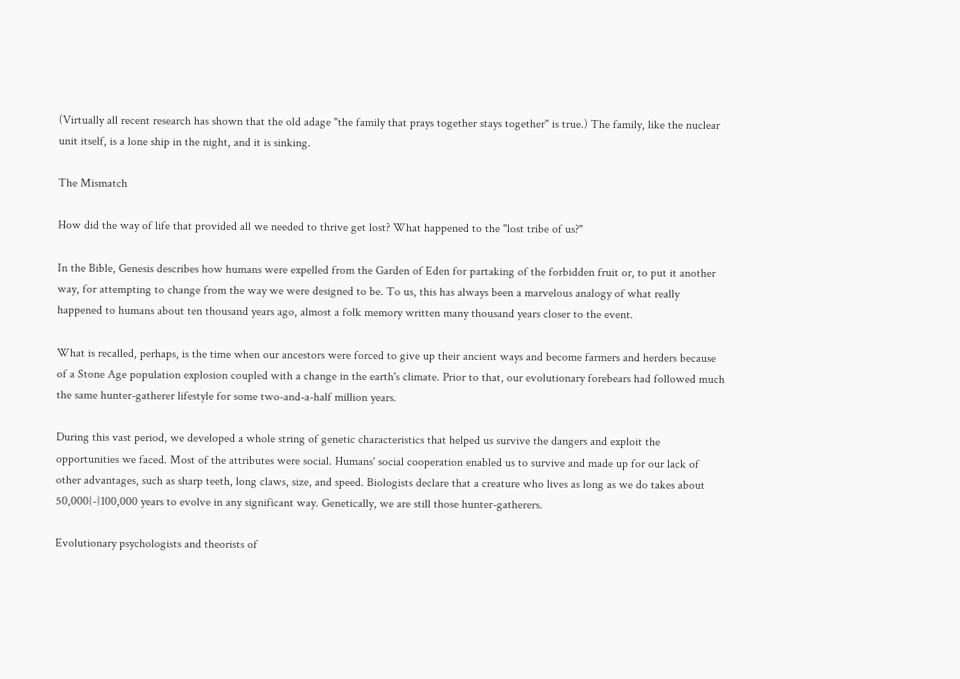(Virtually all recent research has shown that the old adage "the family that prays together stays together" is true.) The family, like the nuclear unit itself, is a lone ship in the night, and it is sinking.

The Mismatch

How did the way of life that provided all we needed to thrive get lost? What happened to the "lost tribe of us?"

In the Bible, Genesis describes how humans were expelled from the Garden of Eden for partaking of the forbidden fruit or, to put it another way, for attempting to change from the way we were designed to be. To us, this has always been a marvelous analogy of what really happened to humans about ten thousand years ago, almost a folk memory written many thousand years closer to the event.

What is recalled, perhaps, is the time when our ancestors were forced to give up their ancient ways and become farmers and herders because of a Stone Age population explosion coupled with a change in the earth's climate. Prior to that, our evolutionary forebears had followed much the same hunter-gatherer lifestyle for some two-and-a-half million years.

During this vast period, we developed a whole string of genetic characteristics that helped us survive the dangers and exploit the opportunities we faced. Most of the attributes were social. Humans' social cooperation enabled us to survive and made up for our lack of other advantages, such as sharp teeth, long claws, size, and speed. Biologists declare that a creature who lives as long as we do takes about 50,000{-}100,000 years to evolve in any significant way. Genetically, we are still those hunter-gatherers.

Evolutionary psychologists and theorists of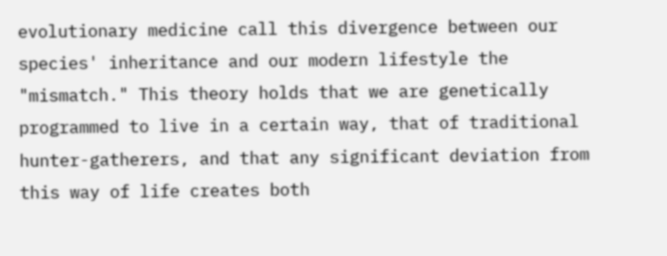evolutionary medicine call this divergence between our species' inheritance and our modern lifestyle the "mismatch." This theory holds that we are genetically programmed to live in a certain way, that of traditional hunter-gatherers, and that any significant deviation from this way of life creates both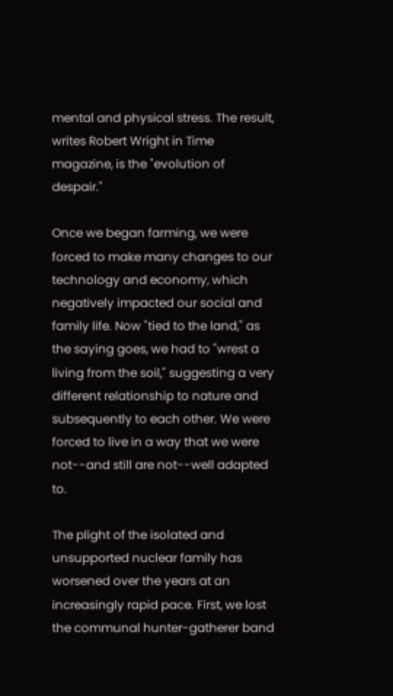mental and physical stress. The result, writes Robert Wright in Time magazine, is the "evolution of despair."

Once we began farming, we were forced to make many changes to our technology and economy, which negatively impacted our social and family life. Now "tied to the land," as the saying goes, we had to "wrest a living from the soil," suggesting a very different relationship to nature and subsequently to each other. We were forced to live in a way that we were not--and still are not--well adapted to.

The plight of the isolated and unsupported nuclear family has worsened over the years at an increasingly rapid pace. First, we lost the communal hunter-gatherer band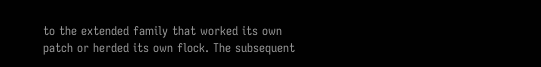to the extended family that worked its own patch or herded its own flock. The subsequent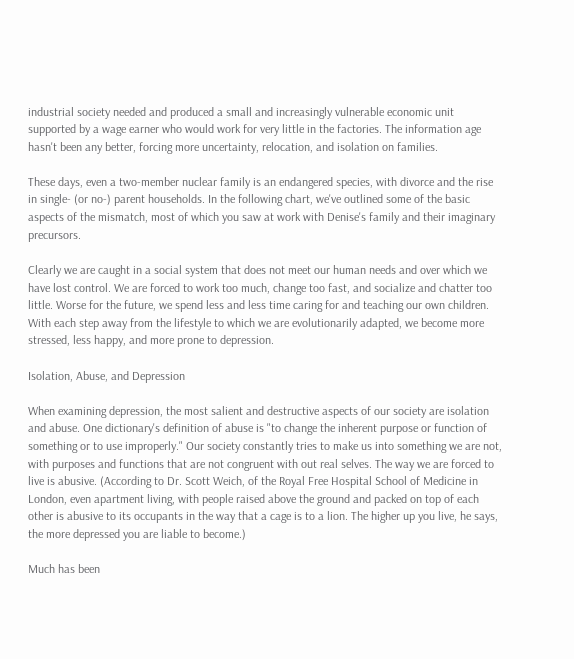industrial society needed and produced a small and increasingly vulnerable economic unit supported by a wage earner who would work for very little in the factories. The information age hasn't been any better, forcing more uncertainty, relocation, and isolation on families.

These days, even a two-member nuclear family is an endangered species, with divorce and the rise in single- (or no-) parent households. In the following chart, we've outlined some of the basic aspects of the mismatch, most of which you saw at work with Denise's family and their imaginary precursors.

Clearly we are caught in a social system that does not meet our human needs and over which we have lost control. We are forced to work too much, change too fast, and socialize and chatter too little. Worse for the future, we spend less and less time caring for and teaching our own children. With each step away from the lifestyle to which we are evolutionarily adapted, we become more stressed, less happy, and more prone to depression.

Isolation, Abuse, and Depression

When examining depression, the most salient and destructive aspects of our society are isolation and abuse. One dictionary's definition of abuse is "to change the inherent purpose or function of something or to use improperly." Our society constantly tries to make us into something we are not, with purposes and functions that are not congruent with out real selves. The way we are forced to live is abusive. (According to Dr. Scott Weich, of the Royal Free Hospital School of Medicine in London, even apartment living, with people raised above the ground and packed on top of each other is abusive to its occupants in the way that a cage is to a lion. The higher up you live, he says, the more depressed you are liable to become.)

Much has been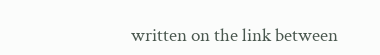written on the link between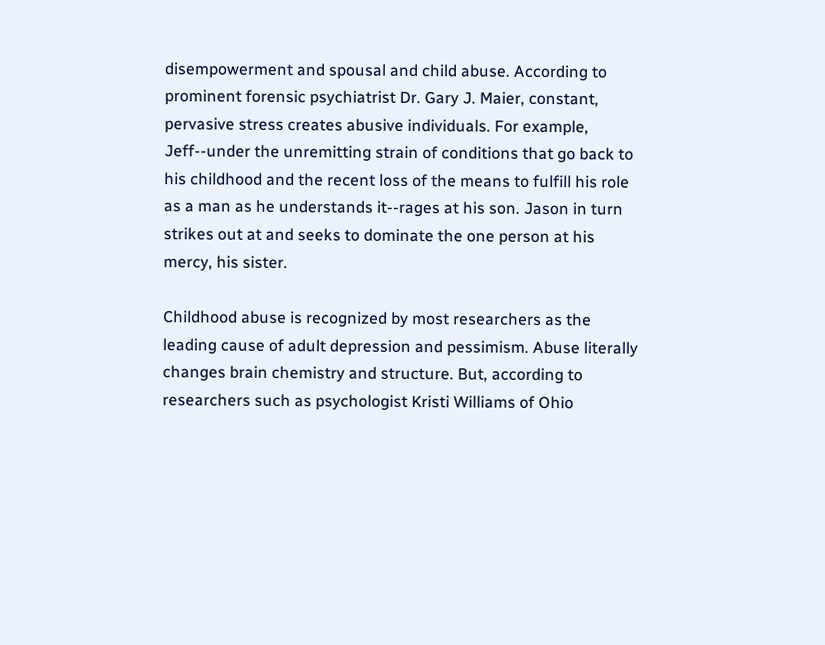disempowerment and spousal and child abuse. According to prominent forensic psychiatrist Dr. Gary J. Maier, constant, pervasive stress creates abusive individuals. For example, Jeff--under the unremitting strain of conditions that go back to his childhood and the recent loss of the means to fulfill his role as a man as he understands it--rages at his son. Jason in turn strikes out at and seeks to dominate the one person at his mercy, his sister.

Childhood abuse is recognized by most researchers as the leading cause of adult depression and pessimism. Abuse literally changes brain chemistry and structure. But, according to researchers such as psychologist Kristi Williams of Ohio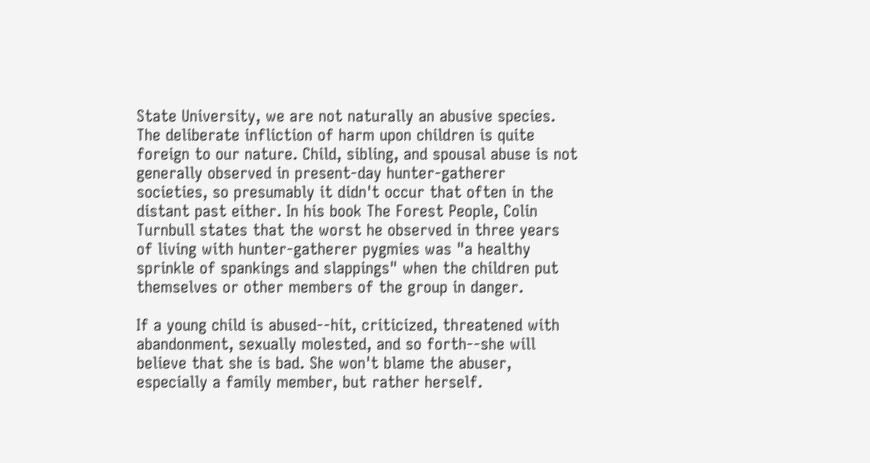State University, we are not naturally an abusive species. The deliberate infliction of harm upon children is quite foreign to our nature. Child, sibling, and spousal abuse is not generally observed in present-day hunter-gatherer societies, so presumably it didn't occur that often in the distant past either. In his book The Forest People, Colin Turnbull states that the worst he observed in three years of living with hunter-gatherer pygmies was "a healthy sprinkle of spankings and slappings" when the children put themselves or other members of the group in danger.

If a young child is abused--hit, criticized, threatened with abandonment, sexually molested, and so forth--she will believe that she is bad. She won't blame the abuser, especially a family member, but rather herself.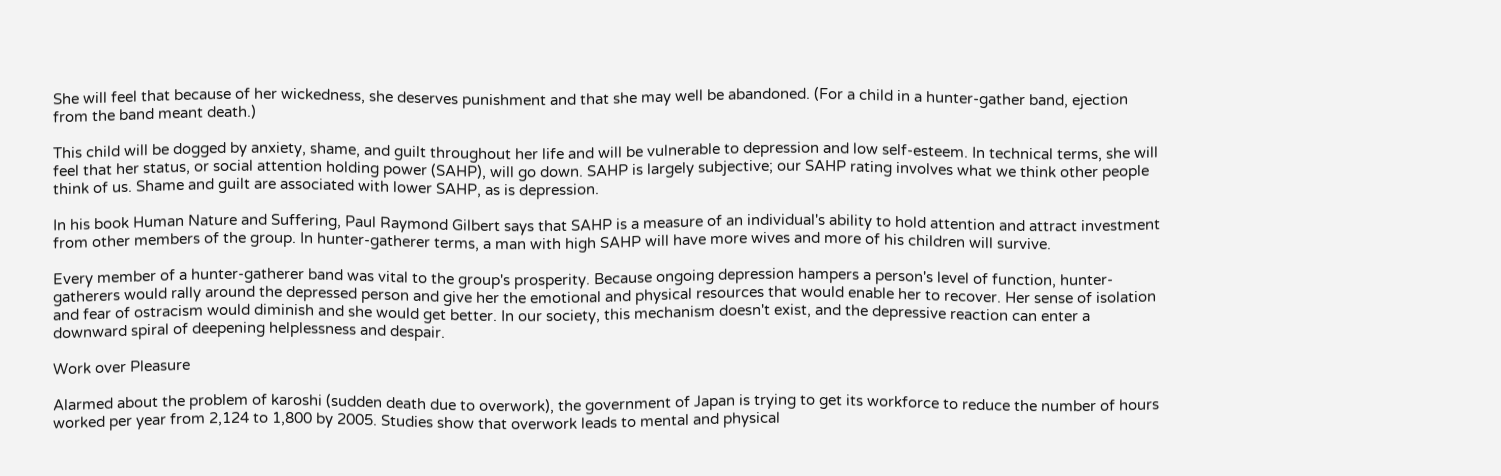She will feel that because of her wickedness, she deserves punishment and that she may well be abandoned. (For a child in a hunter-gather band, ejection from the band meant death.)

This child will be dogged by anxiety, shame, and guilt throughout her life and will be vulnerable to depression and low self-esteem. In technical terms, she will feel that her status, or social attention holding power (SAHP), will go down. SAHP is largely subjective; our SAHP rating involves what we think other people think of us. Shame and guilt are associated with lower SAHP, as is depression.

In his book Human Nature and Suffering, Paul Raymond Gilbert says that SAHP is a measure of an individual's ability to hold attention and attract investment from other members of the group. In hunter-gatherer terms, a man with high SAHP will have more wives and more of his children will survive.

Every member of a hunter-gatherer band was vital to the group's prosperity. Because ongoing depression hampers a person's level of function, hunter-gatherers would rally around the depressed person and give her the emotional and physical resources that would enable her to recover. Her sense of isolation and fear of ostracism would diminish and she would get better. In our society, this mechanism doesn't exist, and the depressive reaction can enter a downward spiral of deepening helplessness and despair.

Work over Pleasure

Alarmed about the problem of karoshi (sudden death due to overwork), the government of Japan is trying to get its workforce to reduce the number of hours worked per year from 2,124 to 1,800 by 2005. Studies show that overwork leads to mental and physical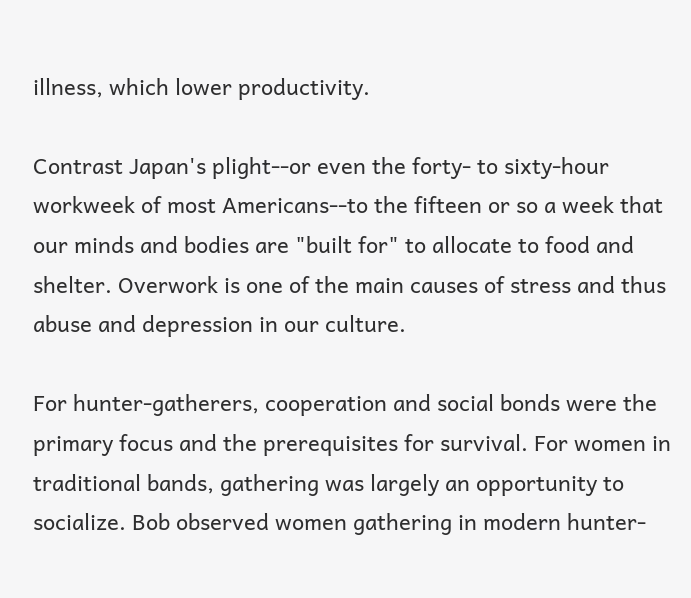illness, which lower productivity.

Contrast Japan's plight--or even the forty- to sixty-hour workweek of most Americans--to the fifteen or so a week that our minds and bodies are "built for" to allocate to food and shelter. Overwork is one of the main causes of stress and thus abuse and depression in our culture.

For hunter-gatherers, cooperation and social bonds were the primary focus and the prerequisites for survival. For women in traditional bands, gathering was largely an opportunity to socialize. Bob observed women gathering in modern hunter-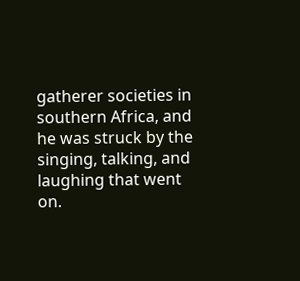gatherer societies in southern Africa, and he was struck by the singing, talking, and laughing that went on.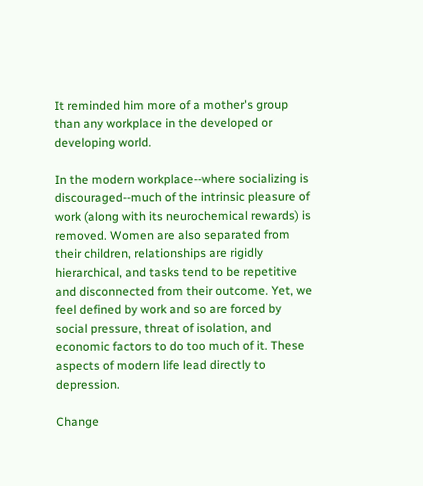It reminded him more of a mother's group than any workplace in the developed or developing world.

In the modern workplace--where socializing is discouraged--much of the intrinsic pleasure of work (along with its neurochemical rewards) is removed. Women are also separated from their children, relationships are rigidly hierarchical, and tasks tend to be repetitive and disconnected from their outcome. Yet, we feel defined by work and so are forced by social pressure, threat of isolation, and economic factors to do too much of it. These aspects of modern life lead directly to depression.

Change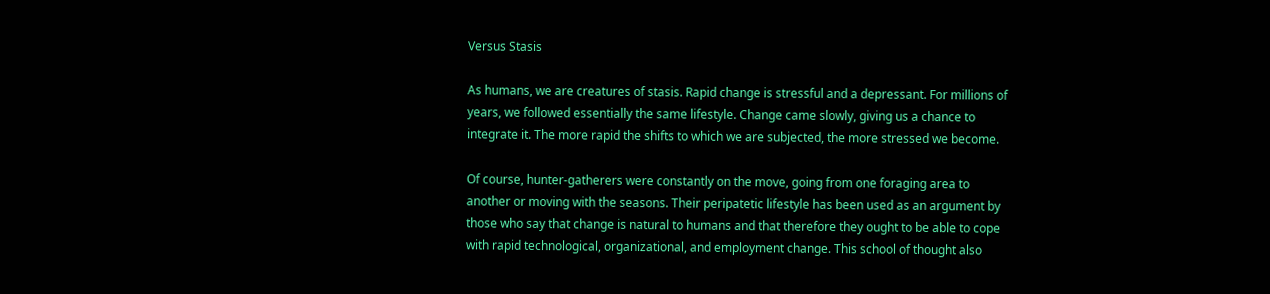Versus Stasis

As humans, we are creatures of stasis. Rapid change is stressful and a depressant. For millions of years, we followed essentially the same lifestyle. Change came slowly, giving us a chance to integrate it. The more rapid the shifts to which we are subjected, the more stressed we become.

Of course, hunter-gatherers were constantly on the move, going from one foraging area to another or moving with the seasons. Their peripatetic lifestyle has been used as an argument by those who say that change is natural to humans and that therefore they ought to be able to cope with rapid technological, organizational, and employment change. This school of thought also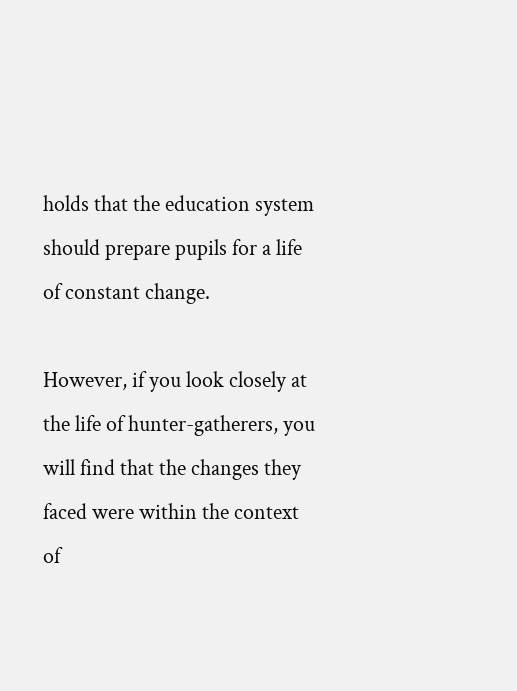holds that the education system should prepare pupils for a life of constant change.

However, if you look closely at the life of hunter-gatherers, you will find that the changes they faced were within the context of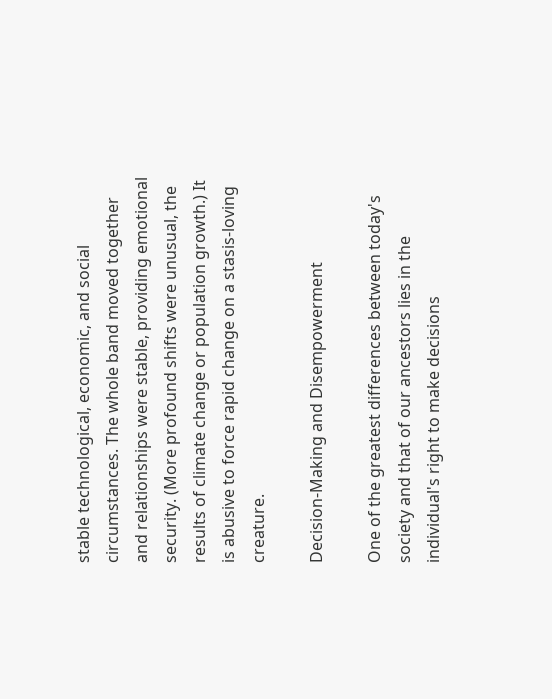stable technological, economic, and social circumstances. The whole band moved together and relationships were stable, providing emotional security. (More profound shifts were unusual, the results of climate change or population growth.) It is abusive to force rapid change on a stasis-loving creature.

Decision-Making and Disempowerment

One of the greatest differences between today's society and that of our ancestors lies in the individual's right to make decisions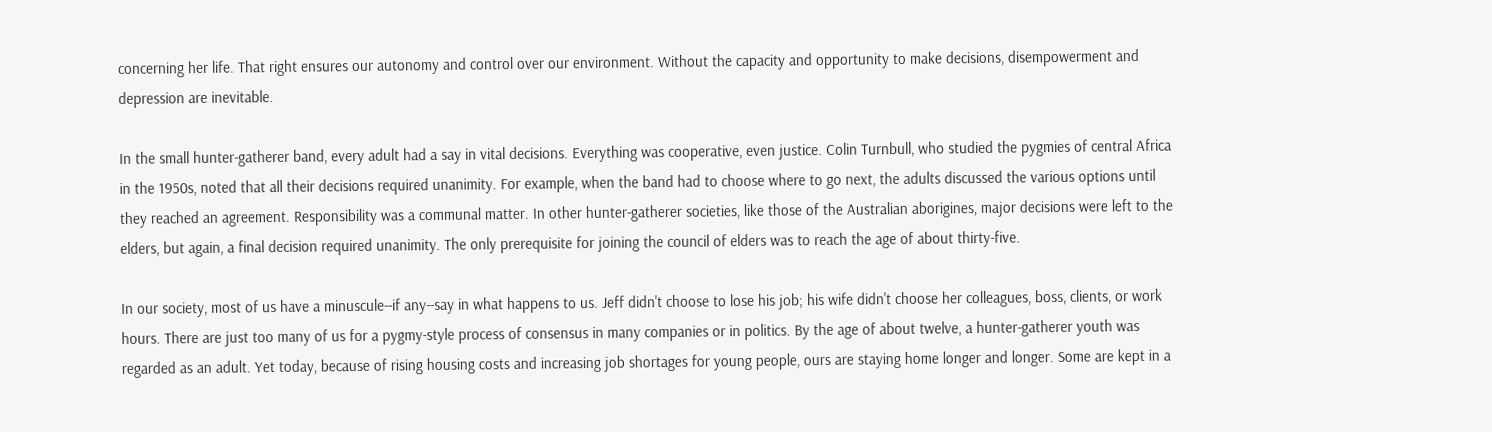concerning her life. That right ensures our autonomy and control over our environment. Without the capacity and opportunity to make decisions, disempowerment and depression are inevitable.

In the small hunter-gatherer band, every adult had a say in vital decisions. Everything was cooperative, even justice. Colin Turnbull, who studied the pygmies of central Africa in the 1950s, noted that all their decisions required unanimity. For example, when the band had to choose where to go next, the adults discussed the various options until they reached an agreement. Responsibility was a communal matter. In other hunter-gatherer societies, like those of the Australian aborigines, major decisions were left to the elders, but again, a final decision required unanimity. The only prerequisite for joining the council of elders was to reach the age of about thirty-five.

In our society, most of us have a minuscule--if any--say in what happens to us. Jeff didn't choose to lose his job; his wife didn't choose her colleagues, boss, clients, or work hours. There are just too many of us for a pygmy-style process of consensus in many companies or in politics. By the age of about twelve, a hunter-gatherer youth was regarded as an adult. Yet today, because of rising housing costs and increasing job shortages for young people, ours are staying home longer and longer. Some are kept in a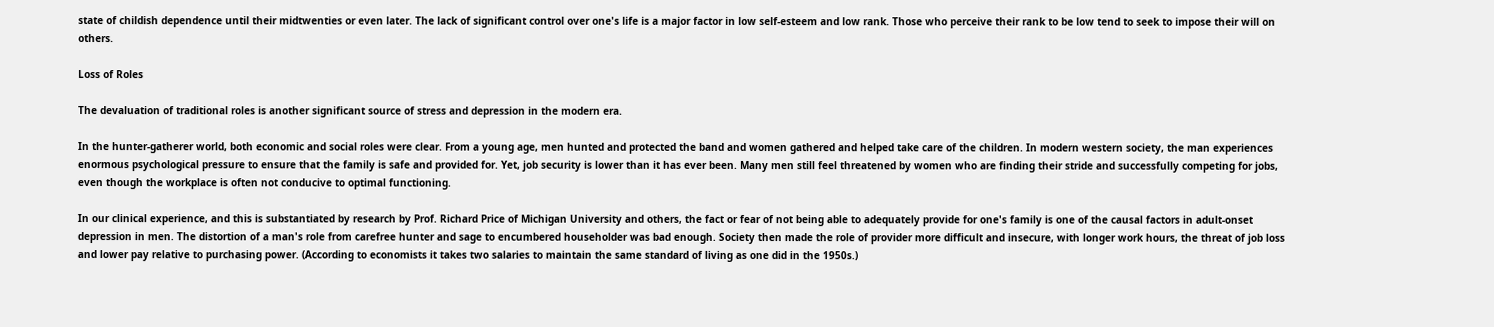state of childish dependence until their midtwenties or even later. The lack of significant control over one's life is a major factor in low self-esteem and low rank. Those who perceive their rank to be low tend to seek to impose their will on others.

Loss of Roles

The devaluation of traditional roles is another significant source of stress and depression in the modern era.

In the hunter-gatherer world, both economic and social roles were clear. From a young age, men hunted and protected the band and women gathered and helped take care of the children. In modern western society, the man experiences enormous psychological pressure to ensure that the family is safe and provided for. Yet, job security is lower than it has ever been. Many men still feel threatened by women who are finding their stride and successfully competing for jobs, even though the workplace is often not conducive to optimal functioning.

In our clinical experience, and this is substantiated by research by Prof. Richard Price of Michigan University and others, the fact or fear of not being able to adequately provide for one's family is one of the causal factors in adult-onset depression in men. The distortion of a man's role from carefree hunter and sage to encumbered householder was bad enough. Society then made the role of provider more difficult and insecure, with longer work hours, the threat of job loss and lower pay relative to purchasing power. (According to economists it takes two salaries to maintain the same standard of living as one did in the 1950s.)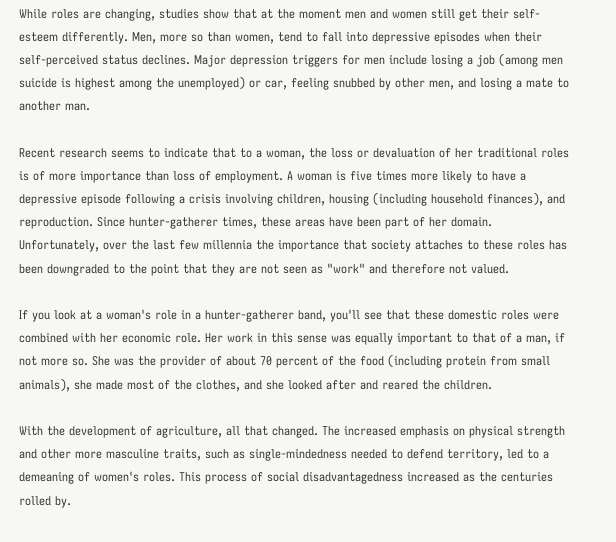While roles are changing, studies show that at the moment men and women still get their self-esteem differently. Men, more so than women, tend to fall into depressive episodes when their self-perceived status declines. Major depression triggers for men include losing a job (among men suicide is highest among the unemployed) or car, feeling snubbed by other men, and losing a mate to another man.

Recent research seems to indicate that to a woman, the loss or devaluation of her traditional roles is of more importance than loss of employment. A woman is five times more likely to have a depressive episode following a crisis involving children, housing (including household finances), and reproduction. Since hunter-gatherer times, these areas have been part of her domain. Unfortunately, over the last few millennia the importance that society attaches to these roles has been downgraded to the point that they are not seen as "work" and therefore not valued.

If you look at a woman's role in a hunter-gatherer band, you'll see that these domestic roles were combined with her economic role. Her work in this sense was equally important to that of a man, if not more so. She was the provider of about 70 percent of the food (including protein from small animals), she made most of the clothes, and she looked after and reared the children.

With the development of agriculture, all that changed. The increased emphasis on physical strength and other more masculine traits, such as single-mindedness needed to defend territory, led to a demeaning of women's roles. This process of social disadvantagedness increased as the centuries rolled by.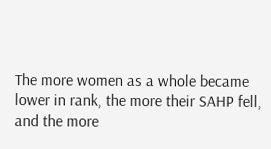The more women as a whole became lower in rank, the more their SAHP fell, and the more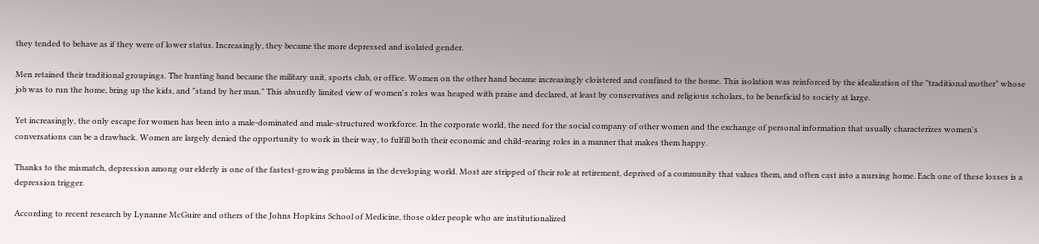they tended to behave as if they were of lower status. Increasingly, they became the more depressed and isolated gender.

Men retained their traditional groupings. The hunting band became the military unit, sports club, or office. Women on the other hand became increasingly cloistered and confined to the home. This isolation was reinforced by the idealization of the "traditional mother" whose job was to run the home, bring up the kids, and "stand by her man." This absurdly limited view of women's roles was heaped with praise and declared, at least by conservatives and religious scholars, to be beneficial to society at large.

Yet increasingly, the only escape for women has been into a male-dominated and male-structured workforce. In the corporate world, the need for the social company of other women and the exchange of personal information that usually characterizes women's conversations can be a drawback. Women are largely denied the opportunity to work in their way, to fulfill both their economic and child-rearing roles in a manner that makes them happy.

Thanks to the mismatch, depression among our elderly is one of the fastest-growing problems in the developing world. Most are stripped of their role at retirement, deprived of a community that values them, and often cast into a nursing home. Each one of these losses is a depression trigger.

According to recent research by Lynanne McGuire and others of the Johns Hopkins School of Medicine, those older people who are institutionalized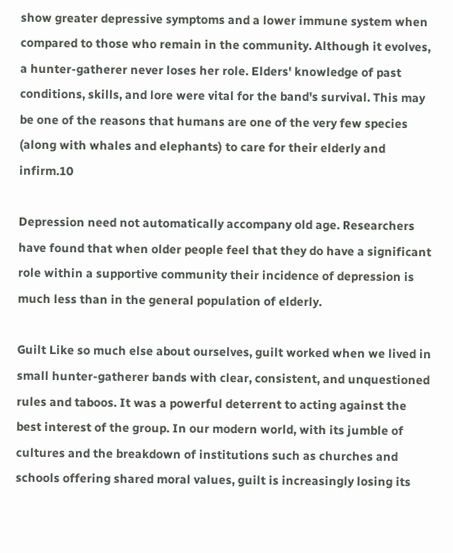show greater depressive symptoms and a lower immune system when compared to those who remain in the community. Although it evolves, a hunter-gatherer never loses her role. Elders' knowledge of past conditions, skills, and lore were vital for the band's survival. This may be one of the reasons that humans are one of the very few species (along with whales and elephants) to care for their elderly and infirm.10

Depression need not automatically accompany old age. Researchers have found that when older people feel that they do have a significant role within a supportive community their incidence of depression is much less than in the general population of elderly.

Guilt Like so much else about ourselves, guilt worked when we lived in small hunter-gatherer bands with clear, consistent, and unquestioned rules and taboos. It was a powerful deterrent to acting against the best interest of the group. In our modern world, with its jumble of cultures and the breakdown of institutions such as churches and schools offering shared moral values, guilt is increasingly losing its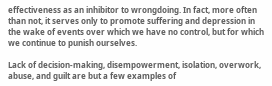effectiveness as an inhibitor to wrongdoing. In fact, more often than not, it serves only to promote suffering and depression in the wake of events over which we have no control, but for which we continue to punish ourselves.

Lack of decision-making, disempowerment, isolation, overwork, abuse, and guilt are but a few examples of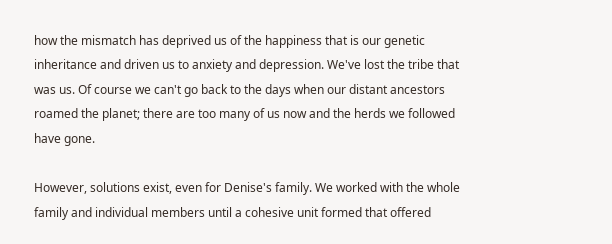how the mismatch has deprived us of the happiness that is our genetic inheritance and driven us to anxiety and depression. We've lost the tribe that was us. Of course we can't go back to the days when our distant ancestors roamed the planet; there are too many of us now and the herds we followed have gone.

However, solutions exist, even for Denise's family. We worked with the whole family and individual members until a cohesive unit formed that offered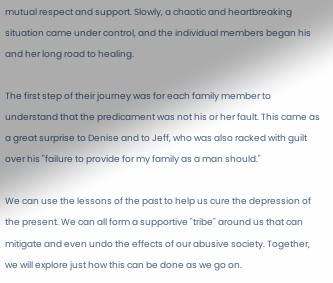mutual respect and support. Slowly, a chaotic and heartbreaking situation came under control, and the individual members began his and her long road to healing.

The first step of their journey was for each family member to understand that the predicament was not his or her fault. This came as a great surprise to Denise and to Jeff, who was also racked with guilt over his "failure to provide for my family as a man should."

We can use the lessons of the past to help us cure the depression of the present. We can all form a supportive "tribe" around us that can mitigate and even undo the effects of our abusive society. Together, we will explore just how this can be done as we go on.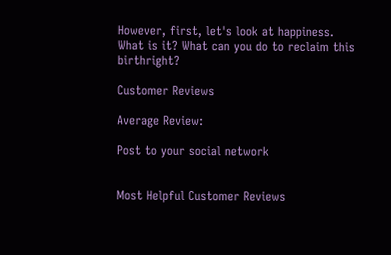However, first, let's look at happiness. What is it? What can you do to reclaim this birthright?

Customer Reviews

Average Review:

Post to your social network


Most Helpful Customer Reviews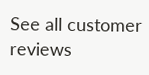See all customer reviews